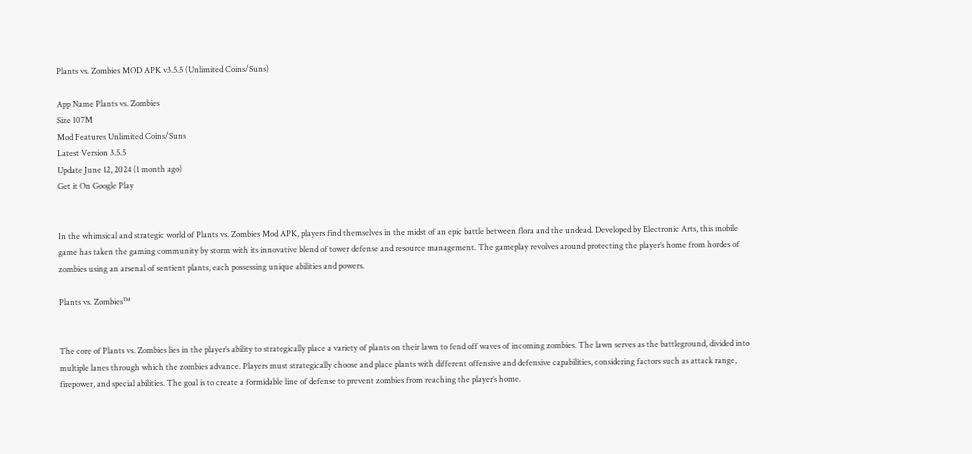Plants vs. Zombies MOD APK v3.5.5 (Unlimited Coins/Suns)

App Name Plants vs. Zombies
Size 107M
Mod Features Unlimited Coins/Suns
Latest Version 3.5.5
Update June 12, 2024 (1 month ago)
Get it On Google Play


In the whimsical and strategic world of Plants vs. Zombies Mod APK, players find themselves in the midst of an epic battle between flora and the undead. Developed by Electronic Arts, this mobile game has taken the gaming community by storm with its innovative blend of tower defense and resource management. The gameplay revolves around protecting the player’s home from hordes of zombies using an arsenal of sentient plants, each possessing unique abilities and powers.

Plants vs. Zombies™


The core of Plants vs. Zombies lies in the player’s ability to strategically place a variety of plants on their lawn to fend off waves of incoming zombies. The lawn serves as the battleground, divided into multiple lanes through which the zombies advance. Players must strategically choose and place plants with different offensive and defensive capabilities, considering factors such as attack range, firepower, and special abilities. The goal is to create a formidable line of defense to prevent zombies from reaching the player’s home.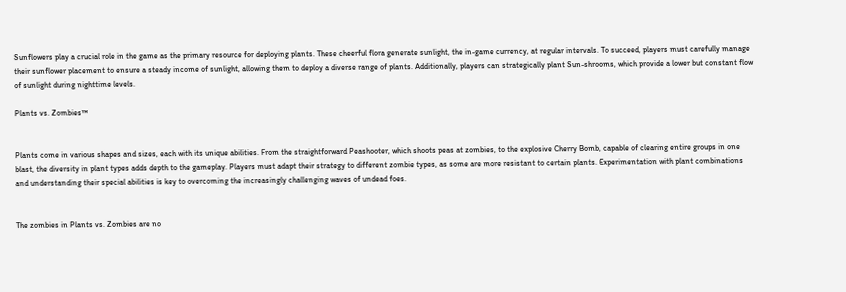Sunflowers play a crucial role in the game as the primary resource for deploying plants. These cheerful flora generate sunlight, the in-game currency, at regular intervals. To succeed, players must carefully manage their sunflower placement to ensure a steady income of sunlight, allowing them to deploy a diverse range of plants. Additionally, players can strategically plant Sun-shrooms, which provide a lower but constant flow of sunlight during nighttime levels.

Plants vs. Zombies™


Plants come in various shapes and sizes, each with its unique abilities. From the straightforward Peashooter, which shoots peas at zombies, to the explosive Cherry Bomb, capable of clearing entire groups in one blast, the diversity in plant types adds depth to the gameplay. Players must adapt their strategy to different zombie types, as some are more resistant to certain plants. Experimentation with plant combinations and understanding their special abilities is key to overcoming the increasingly challenging waves of undead foes.


The zombies in Plants vs. Zombies are no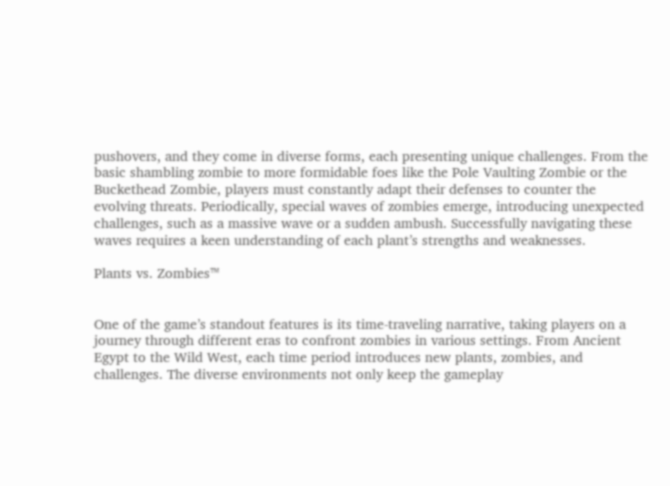pushovers, and they come in diverse forms, each presenting unique challenges. From the basic shambling zombie to more formidable foes like the Pole Vaulting Zombie or the Buckethead Zombie, players must constantly adapt their defenses to counter the evolving threats. Periodically, special waves of zombies emerge, introducing unexpected challenges, such as a massive wave or a sudden ambush. Successfully navigating these waves requires a keen understanding of each plant’s strengths and weaknesses.

Plants vs. Zombies™


One of the game’s standout features is its time-traveling narrative, taking players on a journey through different eras to confront zombies in various settings. From Ancient Egypt to the Wild West, each time period introduces new plants, zombies, and challenges. The diverse environments not only keep the gameplay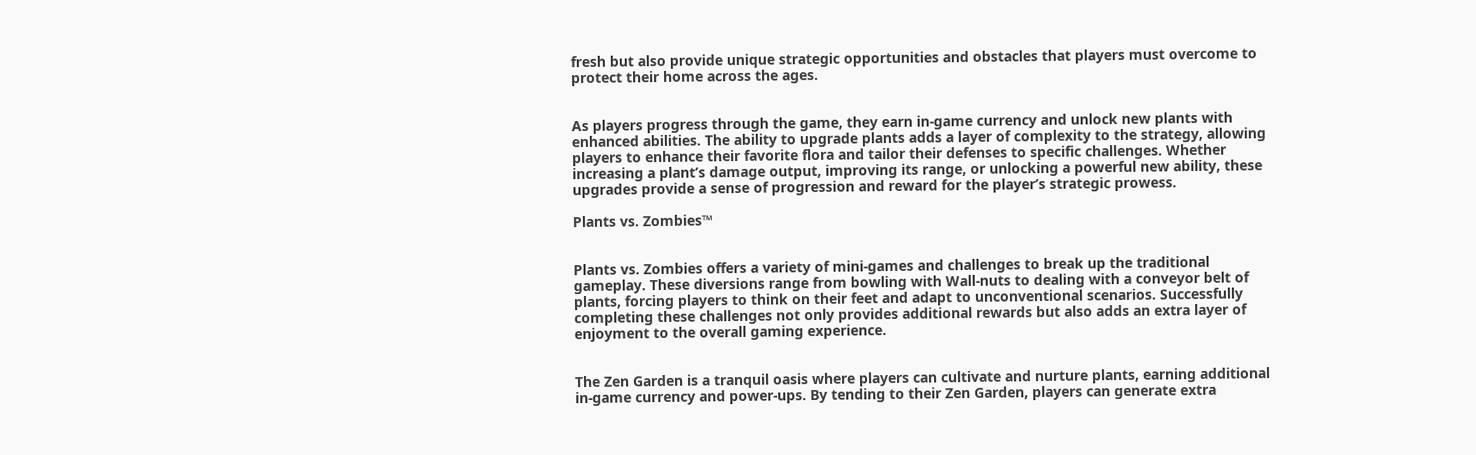fresh but also provide unique strategic opportunities and obstacles that players must overcome to protect their home across the ages.


As players progress through the game, they earn in-game currency and unlock new plants with enhanced abilities. The ability to upgrade plants adds a layer of complexity to the strategy, allowing players to enhance their favorite flora and tailor their defenses to specific challenges. Whether increasing a plant’s damage output, improving its range, or unlocking a powerful new ability, these upgrades provide a sense of progression and reward for the player’s strategic prowess.

Plants vs. Zombies™


Plants vs. Zombies offers a variety of mini-games and challenges to break up the traditional gameplay. These diversions range from bowling with Wall-nuts to dealing with a conveyor belt of plants, forcing players to think on their feet and adapt to unconventional scenarios. Successfully completing these challenges not only provides additional rewards but also adds an extra layer of enjoyment to the overall gaming experience.


The Zen Garden is a tranquil oasis where players can cultivate and nurture plants, earning additional in-game currency and power-ups. By tending to their Zen Garden, players can generate extra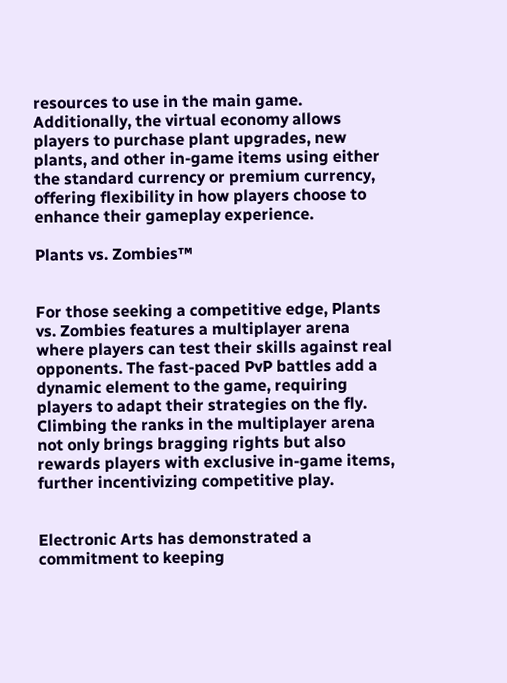resources to use in the main game. Additionally, the virtual economy allows players to purchase plant upgrades, new plants, and other in-game items using either the standard currency or premium currency, offering flexibility in how players choose to enhance their gameplay experience.

Plants vs. Zombies™


For those seeking a competitive edge, Plants vs. Zombies features a multiplayer arena where players can test their skills against real opponents. The fast-paced PvP battles add a dynamic element to the game, requiring players to adapt their strategies on the fly. Climbing the ranks in the multiplayer arena not only brings bragging rights but also rewards players with exclusive in-game items, further incentivizing competitive play.


Electronic Arts has demonstrated a commitment to keeping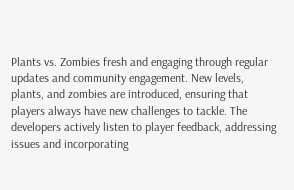Plants vs. Zombies fresh and engaging through regular updates and community engagement. New levels, plants, and zombies are introduced, ensuring that players always have new challenges to tackle. The developers actively listen to player feedback, addressing issues and incorporating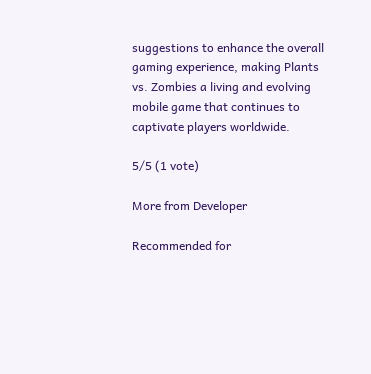suggestions to enhance the overall gaming experience, making Plants vs. Zombies a living and evolving mobile game that continues to captivate players worldwide.

5/5 (1 vote)

More from Developer

Recommended for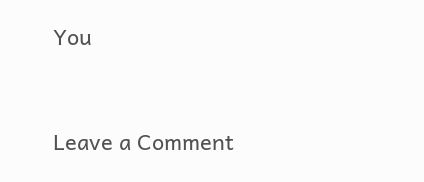You


Leave a Comment